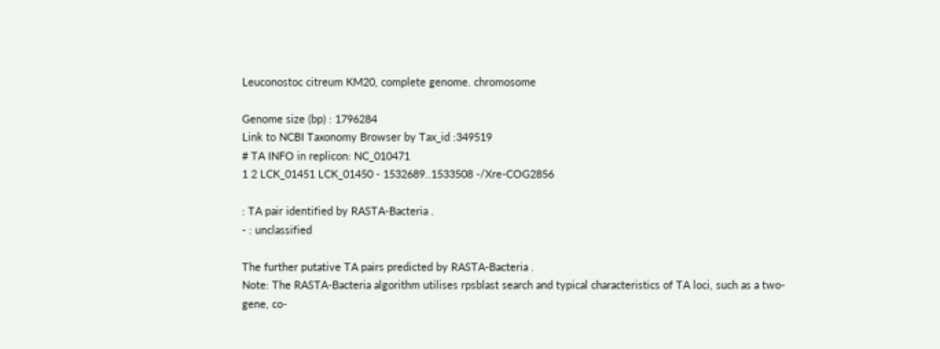Leuconostoc citreum KM20, complete genome. chromosome

Genome size (bp) : 1796284
Link to NCBI Taxonomy Browser by Tax_id :349519
# TA INFO in replicon: NC_010471
1 2 LCK_01451 LCK_01450 - 1532689..1533508 -/Xre-COG2856

: TA pair identified by RASTA-Bacteria .
- : unclassified

The further putative TA pairs predicted by RASTA-Bacteria .
Note: The RASTA-Bacteria algorithm utilises rpsblast search and typical characteristics of TA loci, such as a two-gene, co-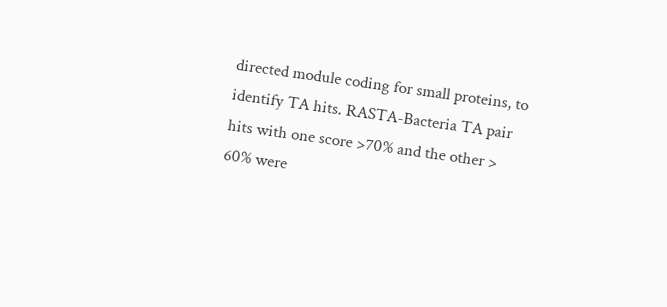directed module coding for small proteins, to identify TA hits. RASTA-Bacteria TA pair hits with one score >70% and the other > 60% were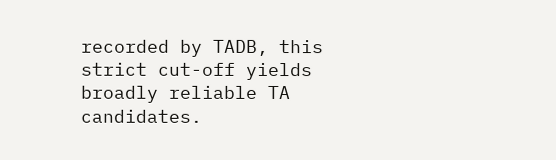recorded by TADB, this strict cut-off yields broadly reliable TA candidates.